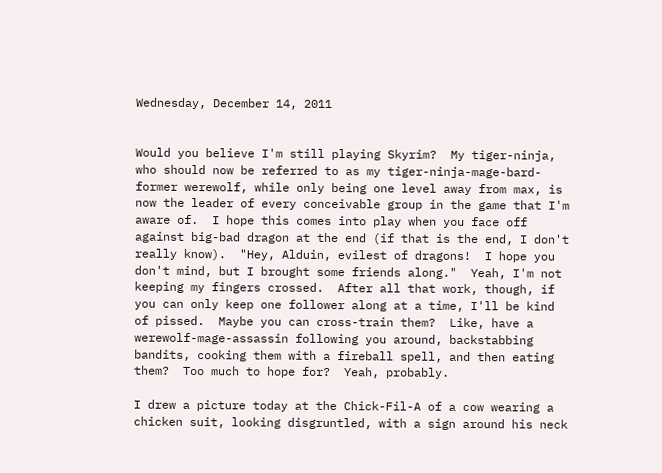Wednesday, December 14, 2011


Would you believe I'm still playing Skyrim?  My tiger-ninja, who should now be referred to as my tiger-ninja-mage-bard-former werewolf, while only being one level away from max, is now the leader of every conceivable group in the game that I'm aware of.  I hope this comes into play when you face off against big-bad dragon at the end (if that is the end, I don't really know).  "Hey, Alduin, evilest of dragons!  I hope you don't mind, but I brought some friends along."  Yeah, I'm not keeping my fingers crossed.  After all that work, though, if you can only keep one follower along at a time, I'll be kind of pissed.  Maybe you can cross-train them?  Like, have a werewolf-mage-assassin following you around, backstabbing bandits, cooking them with a fireball spell, and then eating them?  Too much to hope for?  Yeah, probably.

I drew a picture today at the Chick-Fil-A of a cow wearing a chicken suit, looking disgruntled, with a sign around his neck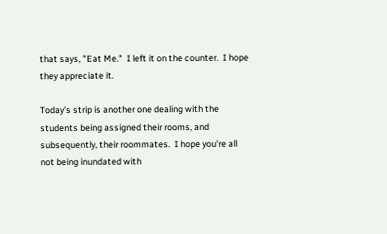that says, "Eat Me."  I left it on the counter.  I hope they appreciate it.

Today's strip is another one dealing with the students being assigned their rooms, and subsequently, their roommates.  I hope you're all not being inundated with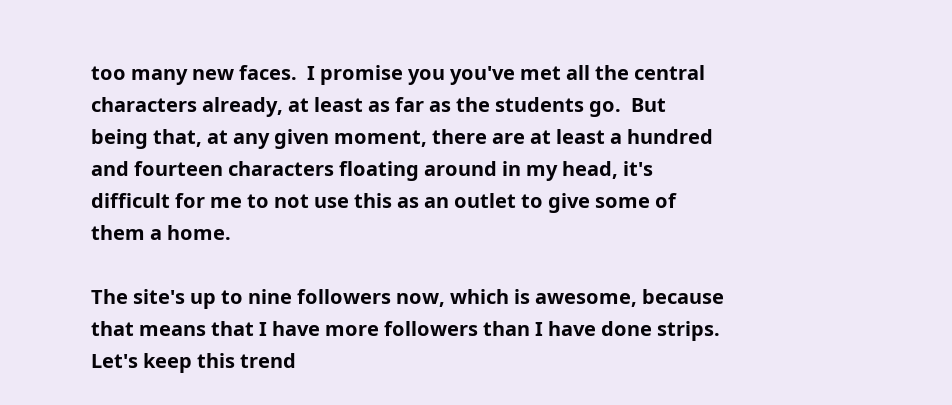too many new faces.  I promise you you've met all the central characters already, at least as far as the students go.  But being that, at any given moment, there are at least a hundred and fourteen characters floating around in my head, it's difficult for me to not use this as an outlet to give some of them a home.

The site's up to nine followers now, which is awesome, because that means that I have more followers than I have done strips.  Let's keep this trend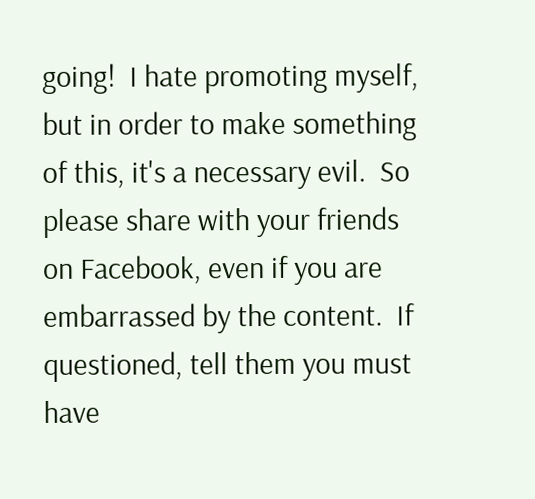going!  I hate promoting myself, but in order to make something of this, it's a necessary evil.  So please share with your friends on Facebook, even if you are embarrassed by the content.  If questioned, tell them you must have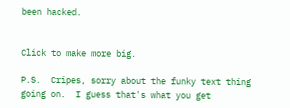been hacked.


Click to make more big.

P.S.  Cripes, sorry about the funky text thing going on.  I guess that's what you get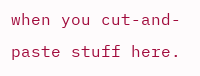when you cut-and-paste stuff here.